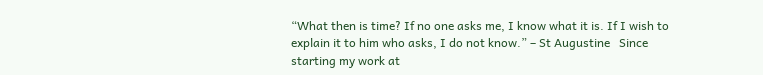“What then is time? If no one asks me, I know what it is. If I wish to explain it to him who asks, I do not know.” – St Augustine   Since starting my work at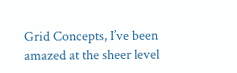Grid Concepts, I’ve been amazed at the sheer level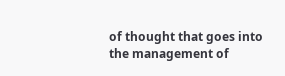of thought that goes into the management of